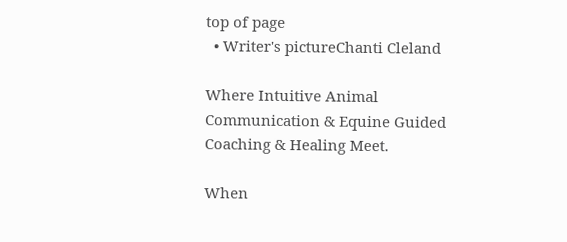top of page
  • Writer's pictureChanti Cleland

Where Intuitive Animal Communication & Equine Guided Coaching & Healing Meet.

When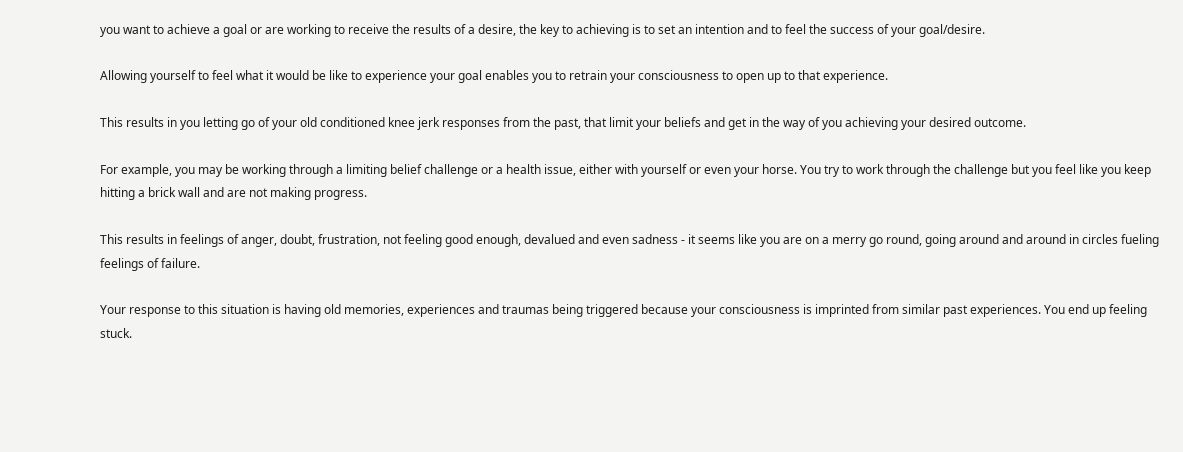you want to achieve a goal or are working to receive the results of a desire, the key to achieving is to set an intention and to feel the success of your goal/desire.

Allowing yourself to feel what it would be like to experience your goal enables you to retrain your consciousness to open up to that experience.

This results in you letting go of your old conditioned knee jerk responses from the past, that limit your beliefs and get in the way of you achieving your desired outcome.

For example, you may be working through a limiting belief challenge or a health issue, either with yourself or even your horse. You try to work through the challenge but you feel like you keep hitting a brick wall and are not making progress.

This results in feelings of anger, doubt, frustration, not feeling good enough, devalued and even sadness - it seems like you are on a merry go round, going around and around in circles fueling feelings of failure.

Your response to this situation is having old memories, experiences and traumas being triggered because your consciousness is imprinted from similar past experiences. You end up feeling stuck.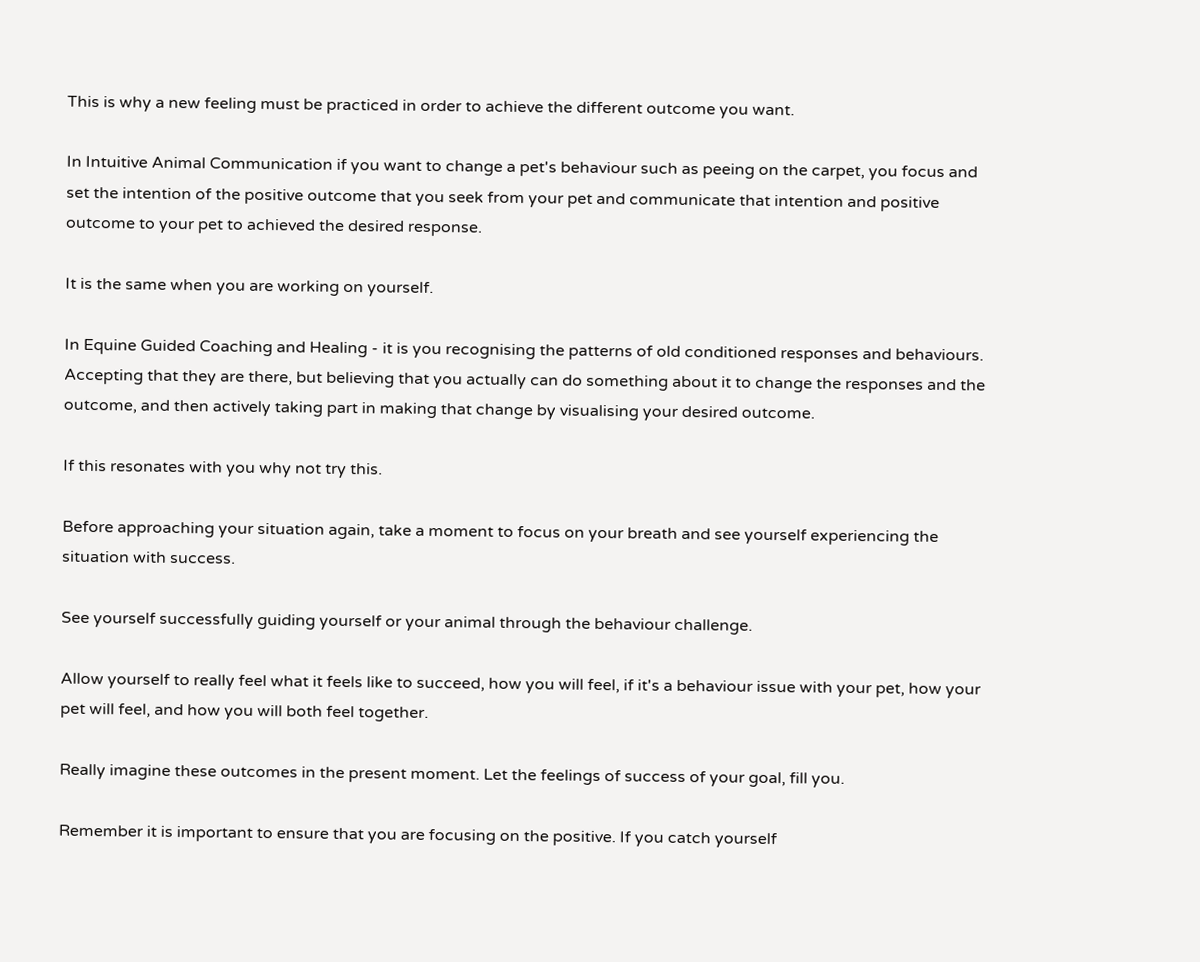This is why a new feeling must be practiced in order to achieve the different outcome you want.

In Intuitive Animal Communication if you want to change a pet's behaviour such as peeing on the carpet, you focus and set the intention of the positive outcome that you seek from your pet and communicate that intention and positive outcome to your pet to achieved the desired response.

It is the same when you are working on yourself.

In Equine Guided Coaching and Healing - it is you recognising the patterns of old conditioned responses and behaviours. Accepting that they are there, but believing that you actually can do something about it to change the responses and the outcome, and then actively taking part in making that change by visualising your desired outcome.

If this resonates with you why not try this.

Before approaching your situation again, take a moment to focus on your breath and see yourself experiencing the situation with success.

See yourself successfully guiding yourself or your animal through the behaviour challenge.

Allow yourself to really feel what it feels like to succeed, how you will feel, if it's a behaviour issue with your pet, how your pet will feel, and how you will both feel together.

Really imagine these outcomes in the present moment. Let the feelings of success of your goal, fill you.

Remember it is important to ensure that you are focusing on the positive. If you catch yourself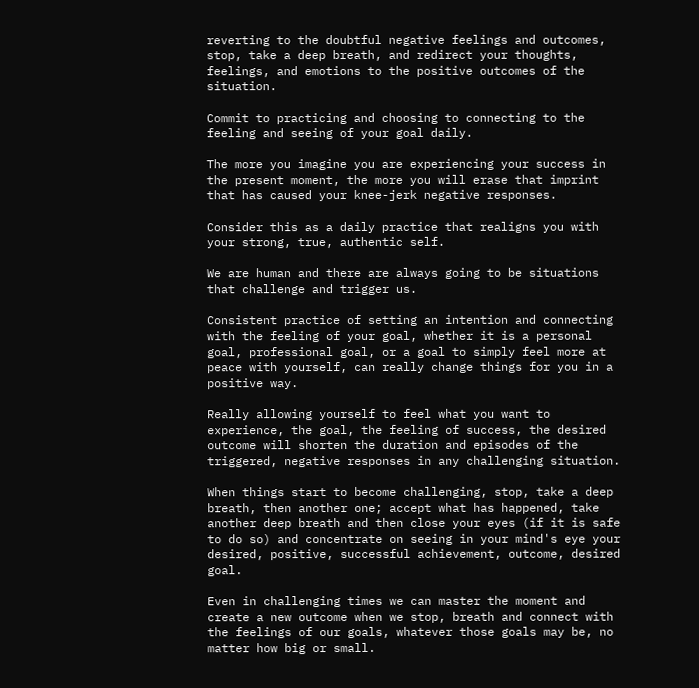reverting to the doubtful negative feelings and outcomes, stop, take a deep breath, and redirect your thoughts, feelings, and emotions to the positive outcomes of the situation.

Commit to practicing and choosing to connecting to the feeling and seeing of your goal daily.

The more you imagine you are experiencing your success in the present moment, the more you will erase that imprint that has caused your knee-jerk negative responses.

Consider this as a daily practice that realigns you with your strong, true, authentic self.

We are human and there are always going to be situations that challenge and trigger us.

Consistent practice of setting an intention and connecting with the feeling of your goal, whether it is a personal goal, professional goal, or a goal to simply feel more at peace with yourself, can really change things for you in a positive way.

Really allowing yourself to feel what you want to experience, the goal, the feeling of success, the desired outcome will shorten the duration and episodes of the triggered, negative responses in any challenging situation.

When things start to become challenging, stop, take a deep breath, then another one; accept what has happened, take another deep breath and then close your eyes (if it is safe to do so) and concentrate on seeing in your mind's eye your desired, positive, successful achievement, outcome, desired goal.

Even in challenging times we can master the moment and create a new outcome when we stop, breath and connect with the feelings of our goals, whatever those goals may be, no matter how big or small.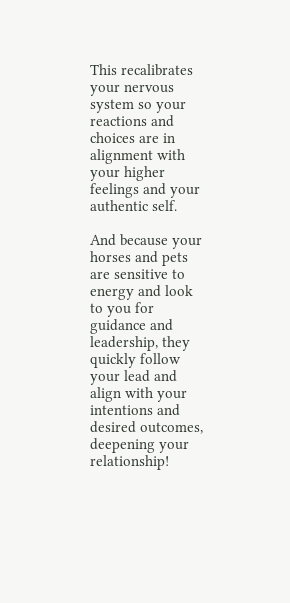This recalibrates your nervous system so your reactions and choices are in alignment with your higher feelings and your authentic self.

And because your horses and pets are sensitive to energy and look to you for guidance and leadership, they quickly follow your lead and align with your intentions and desired outcomes, deepening your relationship!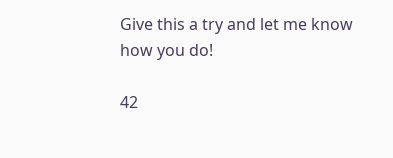Give this a try and let me know how you do!

42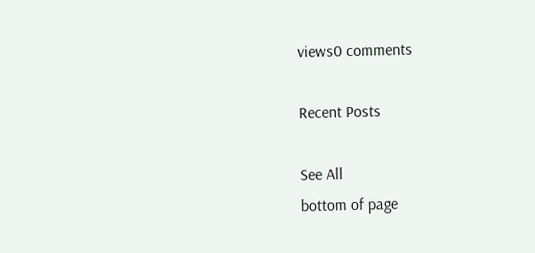views0 comments

Recent Posts

See All
bottom of page